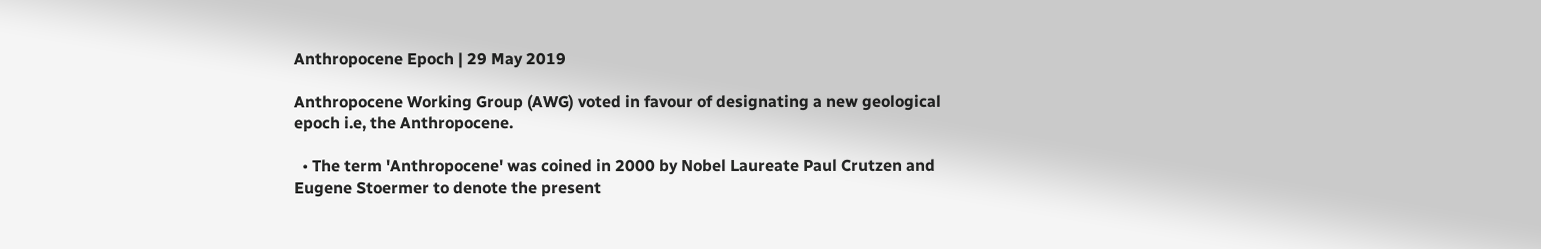Anthropocene Epoch | 29 May 2019

Anthropocene Working Group (AWG) voted in favour of designating a new geological epoch i.e, the Anthropocene.

  • The term 'Anthropocene' was coined in 2000 by Nobel Laureate Paul Crutzen and Eugene Stoermer to denote the present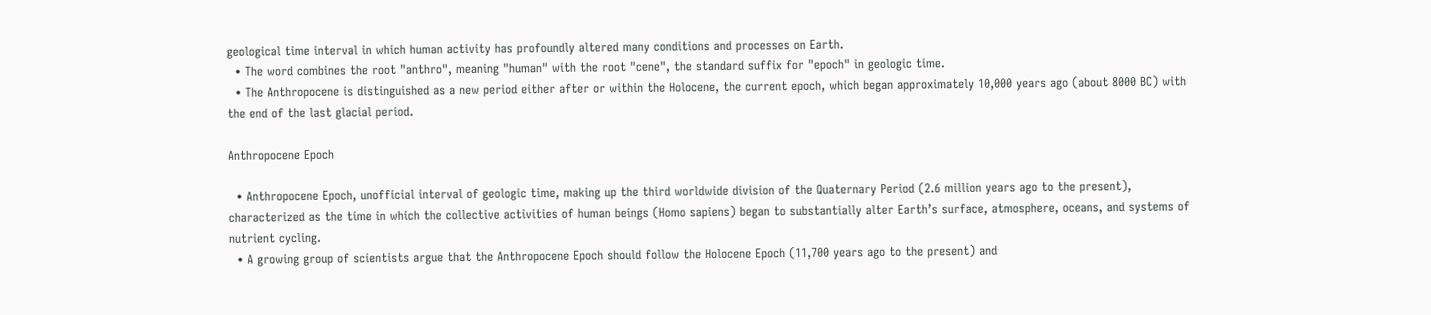geological time interval in which human activity has profoundly altered many conditions and processes on Earth.
  • The word combines the root "anthro", meaning "human" with the root "cene", the standard suffix for "epoch" in geologic time.
  • The Anthropocene is distinguished as a new period either after or within the Holocene, the current epoch, which began approximately 10,000 years ago (about 8000 BC) with the end of the last glacial period.

Anthropocene Epoch

  • Anthropocene Epoch, unofficial interval of geologic time, making up the third worldwide division of the Quaternary Period (2.6 million years ago to the present), characterized as the time in which the collective activities of human beings (Homo sapiens) began to substantially alter Earth’s surface, atmosphere, oceans, and systems of nutrient cycling.
  • A growing group of scientists argue that the Anthropocene Epoch should follow the Holocene Epoch (11,700 years ago to the present) and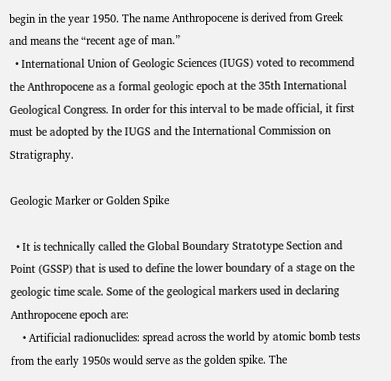begin in the year 1950. The name Anthropocene is derived from Greek and means the “recent age of man.”
  • International Union of Geologic Sciences (IUGS) voted to recommend the Anthropocene as a formal geologic epoch at the 35th International Geological Congress. In order for this interval to be made official, it first must be adopted by the IUGS and the International Commission on Stratigraphy.

Geologic Marker or Golden Spike

  • It is technically called the Global Boundary Stratotype Section and Point (GSSP) that is used to define the lower boundary of a stage on the geologic time scale. Some of the geological markers used in declaring Anthropocene epoch are:
    • Artificial radionuclides: spread across the world by atomic bomb tests from the early 1950s would serve as the golden spike. The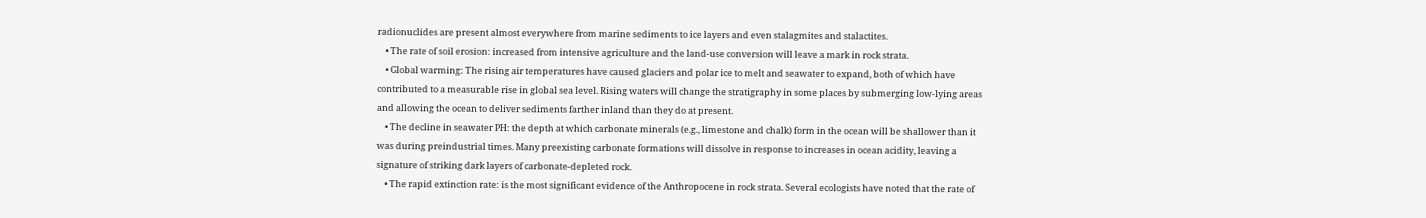radionuclides are present almost everywhere from marine sediments to ice layers and even stalagmites and stalactites.
    • The rate of soil erosion: increased from intensive agriculture and the land-use conversion will leave a mark in rock strata.
    • Global warming: The rising air temperatures have caused glaciers and polar ice to melt and seawater to expand, both of which have contributed to a measurable rise in global sea level. Rising waters will change the stratigraphy in some places by submerging low-lying areas and allowing the ocean to deliver sediments farther inland than they do at present.
    • The decline in seawater PH: the depth at which carbonate minerals (e.g., limestone and chalk) form in the ocean will be shallower than it was during preindustrial times. Many preexisting carbonate formations will dissolve in response to increases in ocean acidity, leaving a signature of striking dark layers of carbonate-depleted rock.
    • The rapid extinction rate: is the most significant evidence of the Anthropocene in rock strata. Several ecologists have noted that the rate of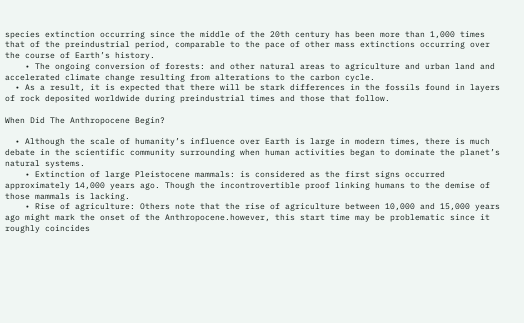species extinction occurring since the middle of the 20th century has been more than 1,000 times that of the preindustrial period, comparable to the pace of other mass extinctions occurring over the course of Earth’s history.
    • The ongoing conversion of forests: and other natural areas to agriculture and urban land and accelerated climate change resulting from alterations to the carbon cycle.
  • As a result, it is expected that there will be stark differences in the fossils found in layers of rock deposited worldwide during preindustrial times and those that follow.

When Did The Anthropocene Begin?

  • Although the scale of humanity’s influence over Earth is large in modern times, there is much debate in the scientific community surrounding when human activities began to dominate the planet’s natural systems.
    • Extinction of large Pleistocene mammals: is considered as the first signs occurred approximately 14,000 years ago. Though the incontrovertible proof linking humans to the demise of those mammals is lacking.
    • Rise of agriculture: Others note that the rise of agriculture between 10,000 and 15,000 years ago might mark the onset of the Anthropocene.however, this start time may be problematic since it roughly coincides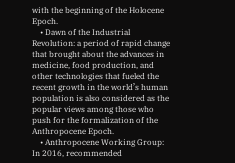with the beginning of the Holocene Epoch.
    • Dawn of the Industrial Revolution: a period of rapid change that brought about the advances in medicine, food production, and other technologies that fueled the recent growth in the world’s human population is also considered as the popular views among those who push for the formalization of the Anthropocene Epoch.
    • Anthropocene Working Group: In 2016, recommended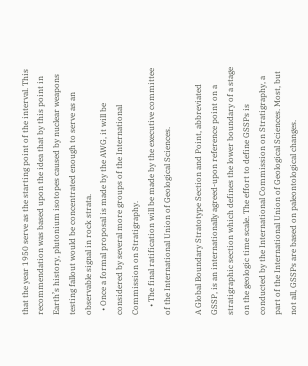that the year 1950 serve as the starting point of the interval. This recommendation was based upon the idea that by this point in Earth’s history, plutonium isotopes caused by nuclear weapons testing fallout would be concentrated enough to serve as an observable signal in rock strata.
  • Once a formal proposal is made by the AWG, it will be considered by several more groups of the International Commission on Stratigraphy.
    • The final ratification will be made by the executive committee of the International Union of Geological Sciences.

A Global Boundary Stratotype Section and Point, abbreviated GSSP, is an internationally agreed-upon reference point on a stratigraphic section which defines the lower boundary of a stage on the geologic time scale. The effort to define GSSPs is conducted by the International Commission on Stratigraphy, a part of the International Union of Geological Sciences. Most, but not all, GSSPs are based on paleontological changes.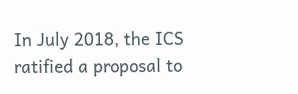In July 2018, the ICS ratified a proposal to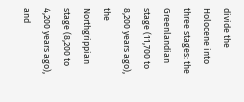divide the Holocene into three stages: the Greenlandian stage (11,700 to 8,200 years ago), the Northgrippian stage (8,200 to 4,200 years ago), and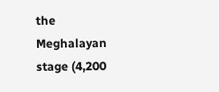the Meghalayan stage (4,200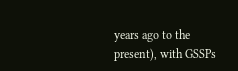years ago to the present), with GSSPs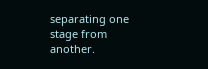separating one stage from another.